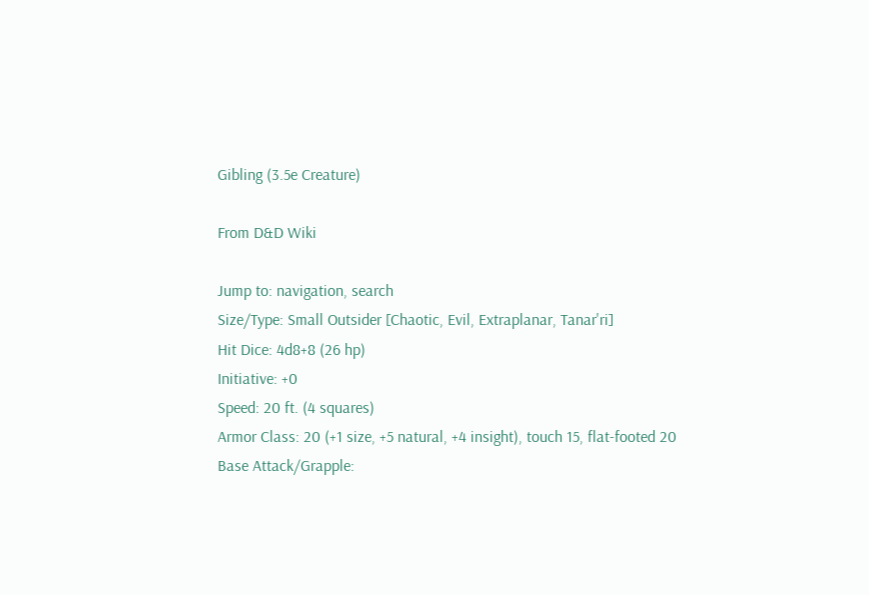Gibling (3.5e Creature)

From D&D Wiki

Jump to: navigation, search
Size/Type: Small Outsider [Chaotic, Evil, Extraplanar, Tanar'ri]
Hit Dice: 4d8+8 (26 hp)
Initiative: +0
Speed: 20 ft. (4 squares)
Armor Class: 20 (+1 size, +5 natural, +4 insight), touch 15, flat-footed 20
Base Attack/Grapple: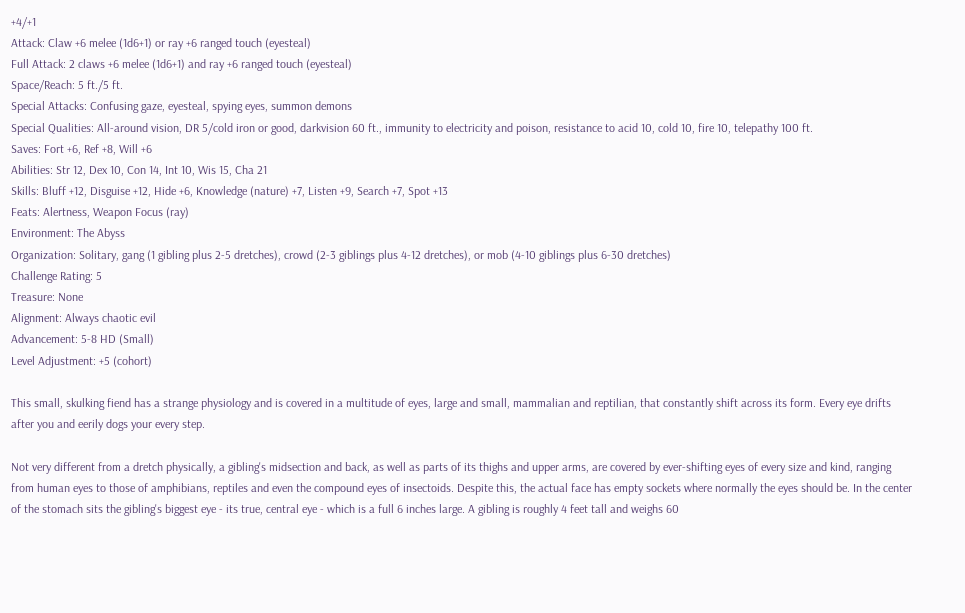+4/+1
Attack: Claw +6 melee (1d6+1) or ray +6 ranged touch (eyesteal)
Full Attack: 2 claws +6 melee (1d6+1) and ray +6 ranged touch (eyesteal)
Space/Reach: 5 ft./5 ft.
Special Attacks: Confusing gaze, eyesteal, spying eyes, summon demons
Special Qualities: All-around vision, DR 5/cold iron or good, darkvision 60 ft., immunity to electricity and poison, resistance to acid 10, cold 10, fire 10, telepathy 100 ft.
Saves: Fort +6, Ref +8, Will +6
Abilities: Str 12, Dex 10, Con 14, Int 10, Wis 15, Cha 21
Skills: Bluff +12, Disguise +12, Hide +6, Knowledge (nature) +7, Listen +9, Search +7, Spot +13
Feats: Alertness, Weapon Focus (ray)
Environment: The Abyss
Organization: Solitary, gang (1 gibling plus 2-5 dretches), crowd (2-3 giblings plus 4-12 dretches), or mob (4-10 giblings plus 6-30 dretches)
Challenge Rating: 5
Treasure: None
Alignment: Always chaotic evil
Advancement: 5-8 HD (Small)
Level Adjustment: +5 (cohort)

This small, skulking fiend has a strange physiology and is covered in a multitude of eyes, large and small, mammalian and reptilian, that constantly shift across its form. Every eye drifts after you and eerily dogs your every step.

Not very different from a dretch physically, a gibling's midsection and back, as well as parts of its thighs and upper arms, are covered by ever-shifting eyes of every size and kind, ranging from human eyes to those of amphibians, reptiles and even the compound eyes of insectoids. Despite this, the actual face has empty sockets where normally the eyes should be. In the center of the stomach sits the gibling's biggest eye - its true, central eye - which is a full 6 inches large. A gibling is roughly 4 feet tall and weighs 60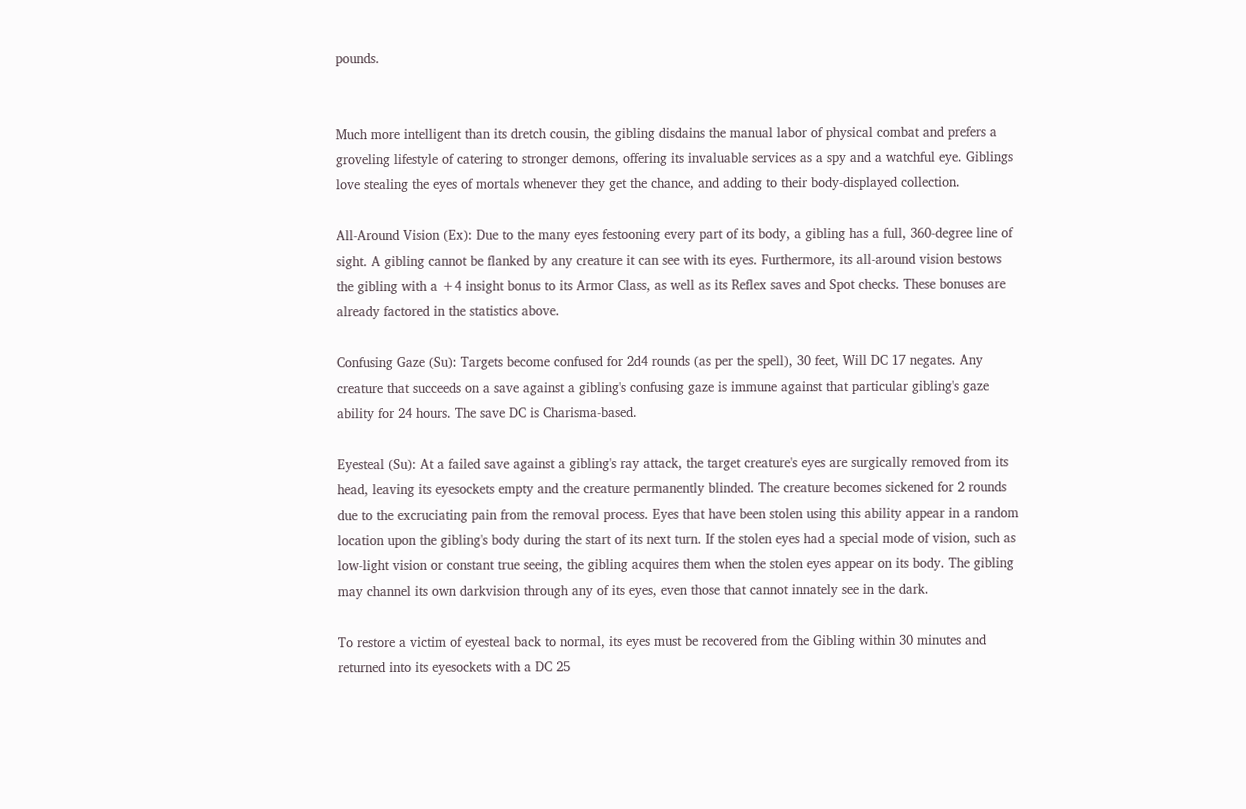pounds.


Much more intelligent than its dretch cousin, the gibling disdains the manual labor of physical combat and prefers a groveling lifestyle of catering to stronger demons, offering its invaluable services as a spy and a watchful eye. Giblings love stealing the eyes of mortals whenever they get the chance, and adding to their body-displayed collection.

All-Around Vision (Ex): Due to the many eyes festooning every part of its body, a gibling has a full, 360-degree line of sight. A gibling cannot be flanked by any creature it can see with its eyes. Furthermore, its all-around vision bestows the gibling with a +4 insight bonus to its Armor Class, as well as its Reflex saves and Spot checks. These bonuses are already factored in the statistics above.

Confusing Gaze (Su): Targets become confused for 2d4 rounds (as per the spell), 30 feet, Will DC 17 negates. Any creature that succeeds on a save against a gibling's confusing gaze is immune against that particular gibling's gaze ability for 24 hours. The save DC is Charisma-based.

Eyesteal (Su): At a failed save against a gibling's ray attack, the target creature's eyes are surgically removed from its head, leaving its eyesockets empty and the creature permanently blinded. The creature becomes sickened for 2 rounds due to the excruciating pain from the removal process. Eyes that have been stolen using this ability appear in a random location upon the gibling's body during the start of its next turn. If the stolen eyes had a special mode of vision, such as low-light vision or constant true seeing, the gibling acquires them when the stolen eyes appear on its body. The gibling may channel its own darkvision through any of its eyes, even those that cannot innately see in the dark.

To restore a victim of eyesteal back to normal, its eyes must be recovered from the Gibling within 30 minutes and returned into its eyesockets with a DC 25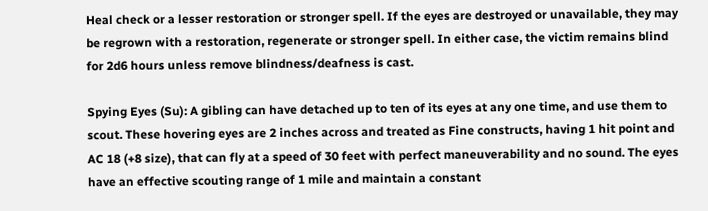Heal check or a lesser restoration or stronger spell. If the eyes are destroyed or unavailable, they may be regrown with a restoration, regenerate or stronger spell. In either case, the victim remains blind for 2d6 hours unless remove blindness/deafness is cast.

Spying Eyes (Su): A gibling can have detached up to ten of its eyes at any one time, and use them to scout. These hovering eyes are 2 inches across and treated as Fine constructs, having 1 hit point and AC 18 (+8 size), that can fly at a speed of 30 feet with perfect maneuverability and no sound. The eyes have an effective scouting range of 1 mile and maintain a constant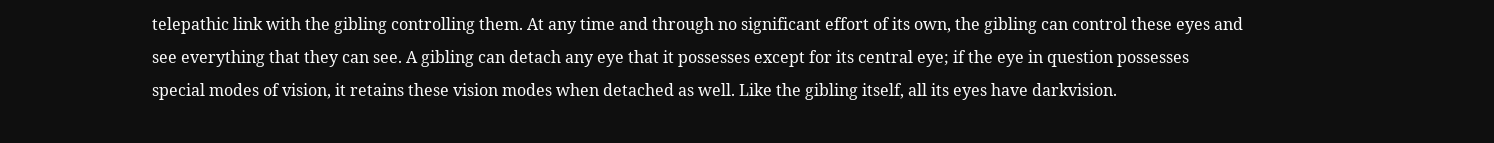telepathic link with the gibling controlling them. At any time and through no significant effort of its own, the gibling can control these eyes and see everything that they can see. A gibling can detach any eye that it possesses except for its central eye; if the eye in question possesses special modes of vision, it retains these vision modes when detached as well. Like the gibling itself, all its eyes have darkvision.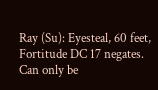Ray (Su): Eyesteal, 60 feet, Fortitude DC 17 negates. Can only be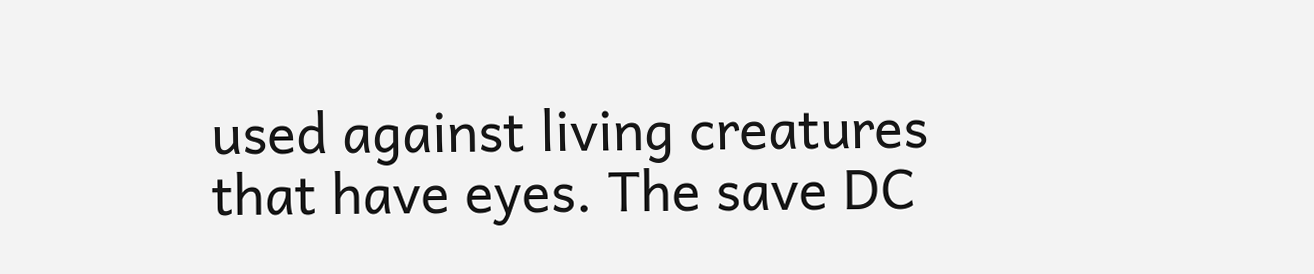used against living creatures that have eyes. The save DC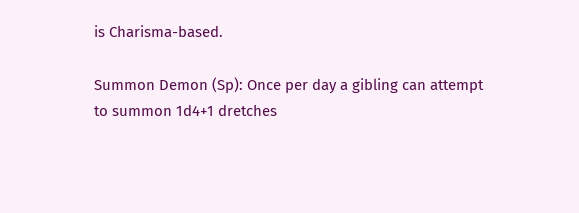is Charisma-based.

Summon Demon (Sp): Once per day a gibling can attempt to summon 1d4+1 dretches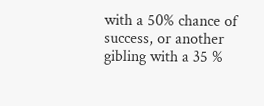with a 50% chance of success, or another gibling with a 35 %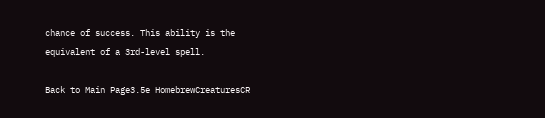chance of success. This ability is the equivalent of a 3rd-level spell.

Back to Main Page3.5e HomebrewCreaturesCR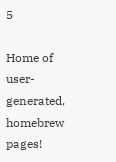5

Home of user-generated,
homebrew pages!